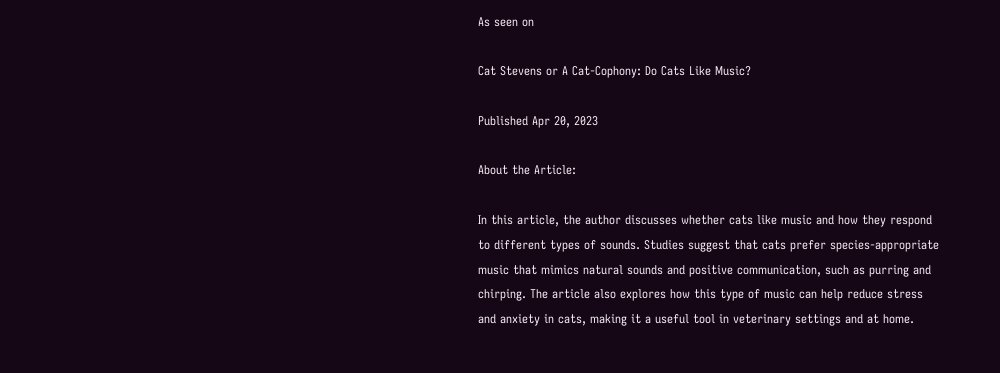As seen on

Cat Stevens or A Cat-Cophony: Do Cats Like Music?

Published Apr 20, 2023

About the Article:

In this article, the author discusses whether cats like music and how they respond to different types of sounds. Studies suggest that cats prefer species-appropriate music that mimics natural sounds and positive communication, such as purring and chirping. The article also explores how this type of music can help reduce stress and anxiety in cats, making it a useful tool in veterinary settings and at home.